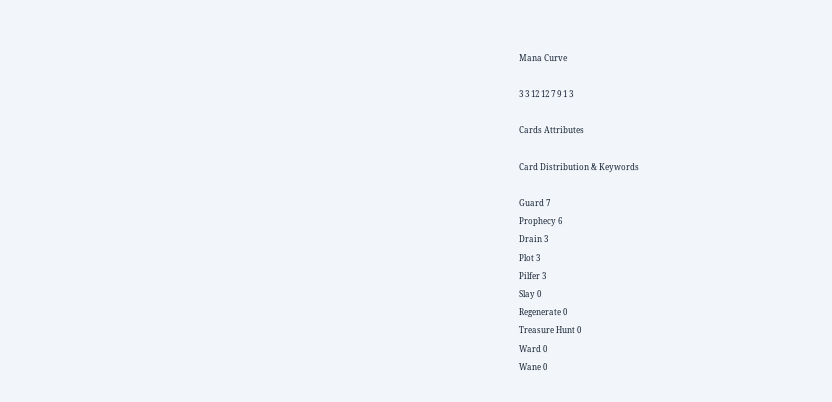Mana Curve

3 3 12 12 7 9 1 3

Cards Attributes

Card Distribution & Keywords

Guard 7
Prophecy 6
Drain 3
Plot 3
Pilfer 3
Slay 0
Regenerate 0
Treasure Hunt 0
Ward 0
Wane 0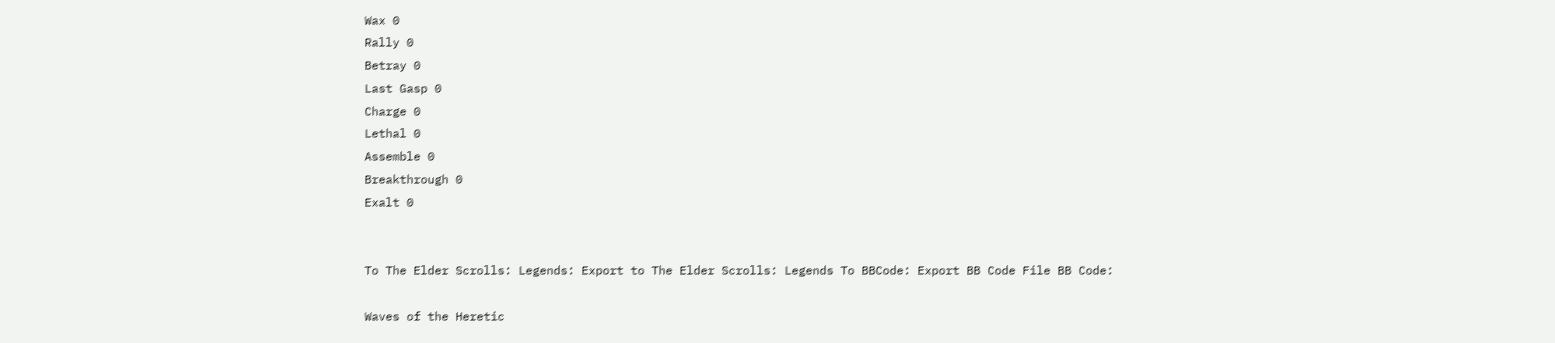Wax 0
Rally 0
Betray 0
Last Gasp 0
Charge 0
Lethal 0
Assemble 0
Breakthrough 0
Exalt 0


To The Elder Scrolls: Legends: Export to The Elder Scrolls: Legends To BBCode: Export BB Code File BB Code:

Waves of the Heretic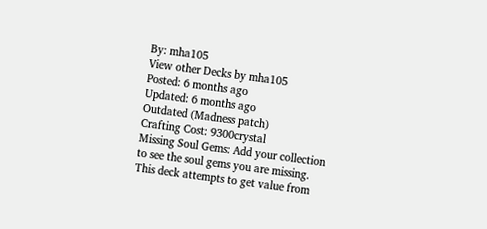By: mha105
View other Decks by mha105
Posted: 6 months ago
Updated: 6 months ago
Outdated (Madness patch)
Crafting Cost: 9300crystal
Missing Soul Gems: Add your collection to see the soul gems you are missing.
This deck attempts to get value from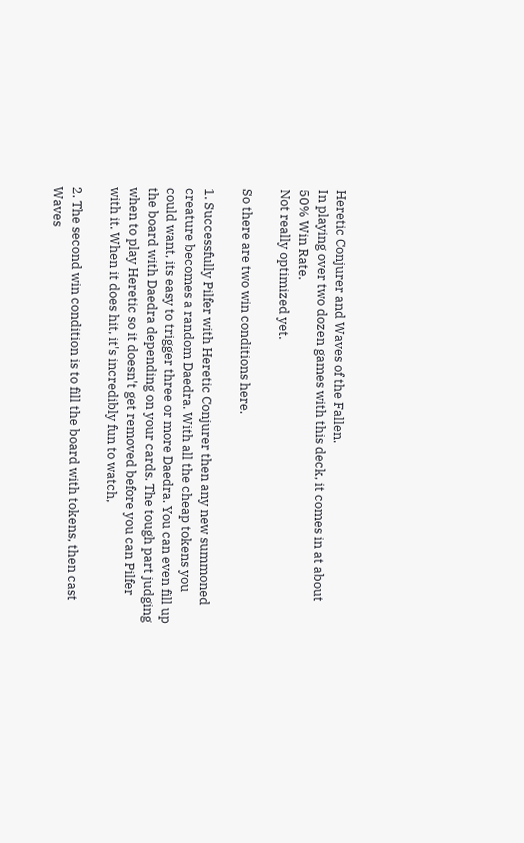Heretic Conjurer and Waves of the Fallen.
In playing over two dozen games with this deck, it comes in at about 50% Win Rate.
Not really optimized yet.

So there are two win conditions here.

1. Successfully Pilfer with Heretic Conjurer then any new summoned creature becomes a random Daedra. With all the cheap tokens you could want, its easy to trigger three or more Daedra. You can even fill up the board with Daedra depending on your cards. The tough part judging when to play Heretic so it doesn't get removed before you can Pilfer with it. When it does hit, it's incredibly fun to watch,

2. The second win condition is to fill the board with tokens, then cast Waves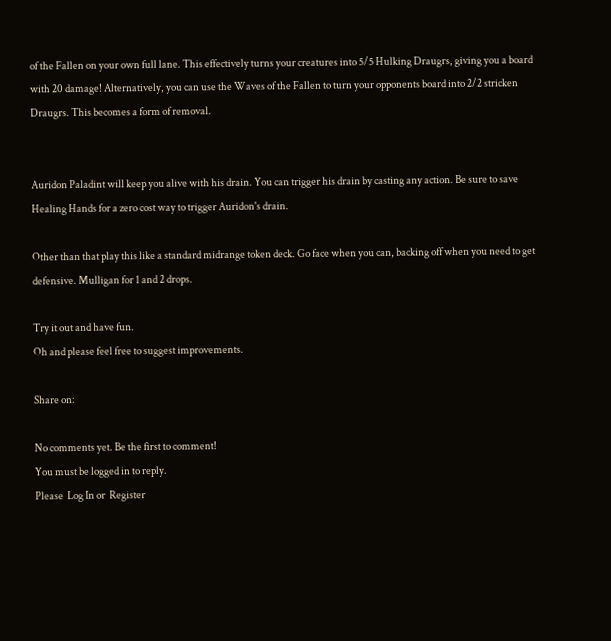of the Fallen on your own full lane. This effectively turns your creatures into 5/5 Hulking Draugrs, giving you a board with 20 damage! Alternatively, you can use the Waves of the Fallen to turn your opponents board into 2/2 stricken Draugrs. This becomes a form of removal.


Auridon Paladint will keep you alive with his drain. You can trigger his drain by casting any action. Be sure to save Healing Hands for a zero cost way to trigger Auridon's drain.

Other than that play this like a standard midrange token deck. Go face when you can, backing off when you need to get defensive. Mulligan for 1 and 2 drops.

Try it out and have fun.
Oh and please feel free to suggest improvements.

Share on:

No comments yet. Be the first to comment!
You must be logged in to reply.
Please  Log In or  Register